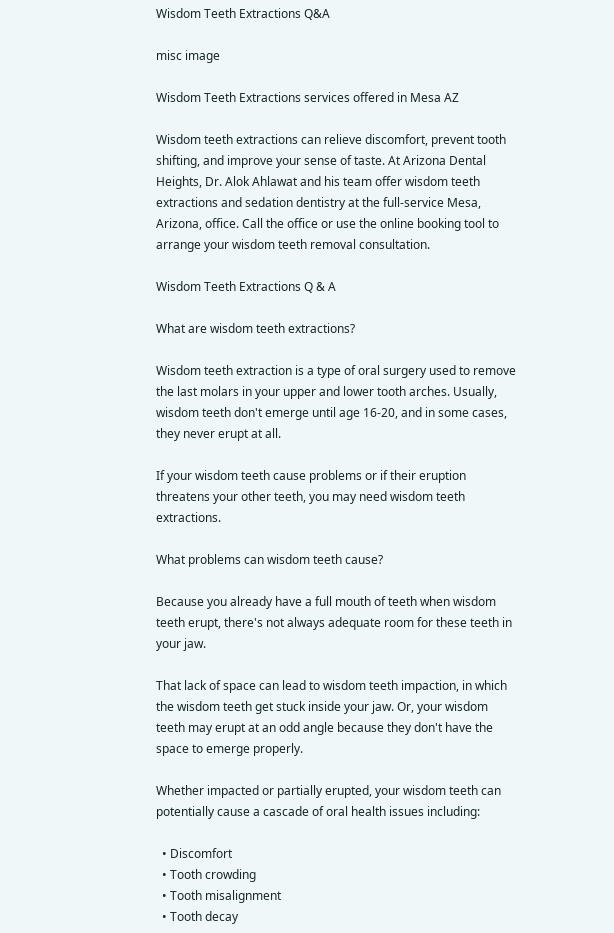Wisdom Teeth Extractions Q&A

misc image

Wisdom Teeth Extractions services offered in Mesa AZ

Wisdom teeth extractions can relieve discomfort, prevent tooth shifting, and improve your sense of taste. At Arizona Dental Heights, Dr. Alok Ahlawat and his team offer wisdom teeth extractions and sedation dentistry at the full-service Mesa, Arizona, office. Call the office or use the online booking tool to arrange your wisdom teeth removal consultation.

Wisdom Teeth Extractions Q & A

What are wisdom teeth extractions?

Wisdom teeth extraction is a type of oral surgery used to remove the last molars in your upper and lower tooth arches. Usually, wisdom teeth don't emerge until age 16-20, and in some cases, they never erupt at all.

If your wisdom teeth cause problems or if their eruption threatens your other teeth, you may need wisdom teeth extractions.

What problems can wisdom teeth cause?

Because you already have a full mouth of teeth when wisdom teeth erupt, there's not always adequate room for these teeth in your jaw.

That lack of space can lead to wisdom teeth impaction, in which the wisdom teeth get stuck inside your jaw. Or, your wisdom teeth may erupt at an odd angle because they don't have the space to emerge properly.

Whether impacted or partially erupted, your wisdom teeth can potentially cause a cascade of oral health issues including:

  • Discomfort
  • Tooth crowding
  • Tooth misalignment
  • Tooth decay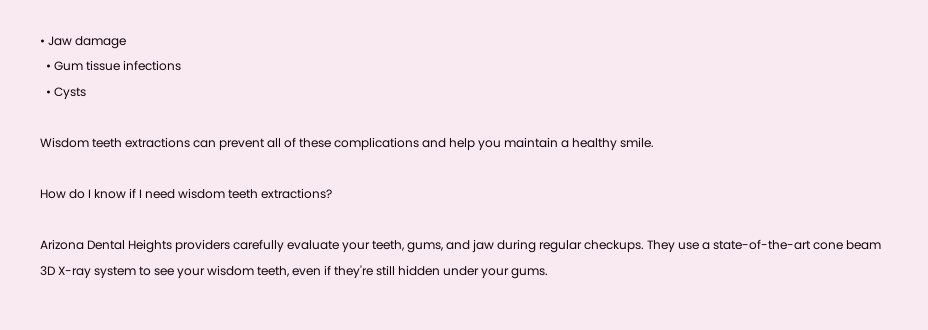• Jaw damage
  • Gum tissue infections
  • Cysts

Wisdom teeth extractions can prevent all of these complications and help you maintain a healthy smile.

How do I know if I need wisdom teeth extractions?

Arizona Dental Heights providers carefully evaluate your teeth, gums, and jaw during regular checkups. They use a state-of-the-art cone beam 3D X-ray system to see your wisdom teeth, even if they're still hidden under your gums.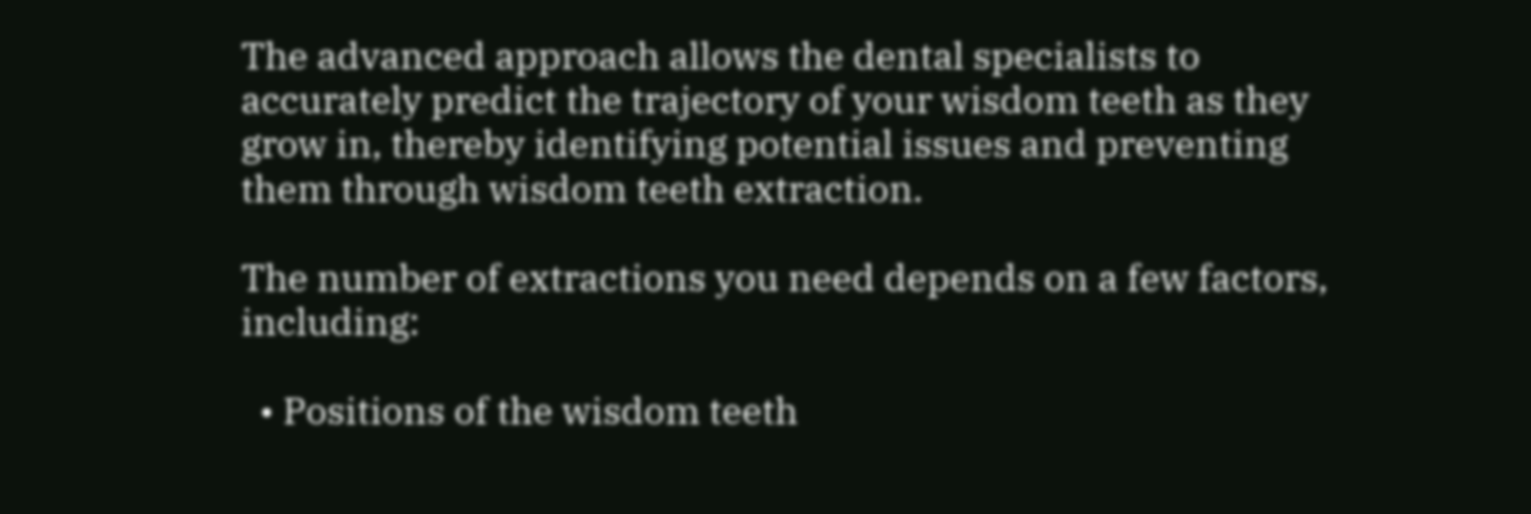The advanced approach allows the dental specialists to accurately predict the trajectory of your wisdom teeth as they grow in, thereby identifying potential issues and preventing them through wisdom teeth extraction.

The number of extractions you need depends on a few factors, including:

  • Positions of the wisdom teeth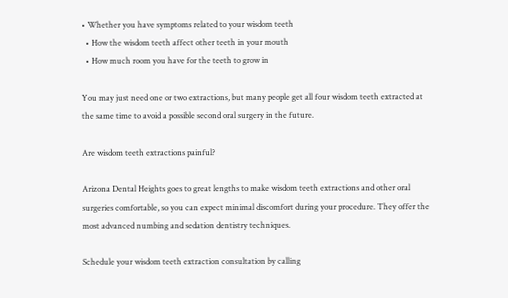• Whether you have symptoms related to your wisdom teeth
  • How the wisdom teeth affect other teeth in your mouth
  • How much room you have for the teeth to grow in

You may just need one or two extractions, but many people get all four wisdom teeth extracted at the same time to avoid a possible second oral surgery in the future.

Are wisdom teeth extractions painful?

Arizona Dental Heights goes to great lengths to make wisdom teeth extractions and other oral surgeries comfortable, so you can expect minimal discomfort during your procedure. They offer the most advanced numbing and sedation dentistry techniques.

Schedule your wisdom teeth extraction consultation by calling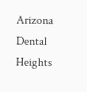Arizona Dental Heights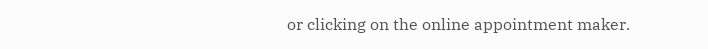or clicking on the online appointment maker.